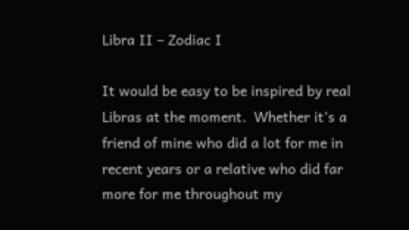Libra II – Zodiac I

It would be easy to be inspired by real Libras at the moment.  Whether it’s a friend of mine who did a lot for me in recent years or a relative who did far more for me throughout my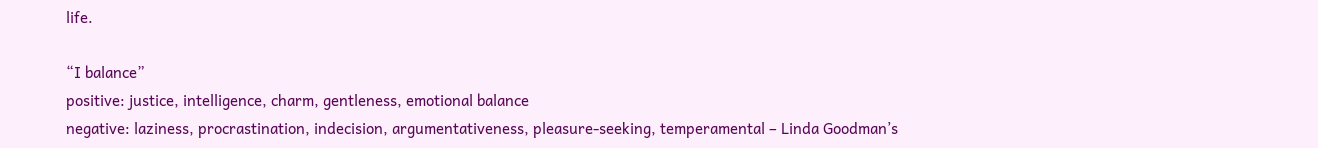life.

“I balance”
positive: justice, intelligence, charm, gentleness, emotional balance
negative: laziness, procrastination, indecision, argumentativeness, pleasure-seeking, temperamental – Linda Goodman’s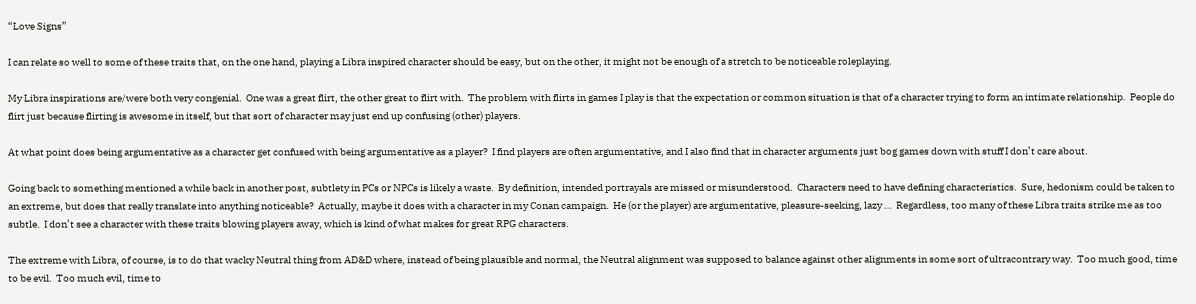“Love Signs”

I can relate so well to some of these traits that, on the one hand, playing a Libra inspired character should be easy, but on the other, it might not be enough of a stretch to be noticeable roleplaying.

My Libra inspirations are/were both very congenial.  One was a great flirt, the other great to flirt with.  The problem with flirts in games I play is that the expectation or common situation is that of a character trying to form an intimate relationship.  People do flirt just because flirting is awesome in itself, but that sort of character may just end up confusing (other) players.

At what point does being argumentative as a character get confused with being argumentative as a player?  I find players are often argumentative, and I also find that in character arguments just bog games down with stuff I don’t care about.

Going back to something mentioned a while back in another post, subtlety in PCs or NPCs is likely a waste.  By definition, intended portrayals are missed or misunderstood.  Characters need to have defining characteristics.  Sure, hedonism could be taken to an extreme, but does that really translate into anything noticeable?  Actually, maybe it does with a character in my Conan campaign.  He (or the player) are argumentative, pleasure-seeking, lazy …  Regardless, too many of these Libra traits strike me as too subtle.  I don’t see a character with these traits blowing players away, which is kind of what makes for great RPG characters.

The extreme with Libra, of course, is to do that wacky Neutral thing from AD&D where, instead of being plausible and normal, the Neutral alignment was supposed to balance against other alignments in some sort of ultracontrary way.  Too much good, time to be evil.  Too much evil, time to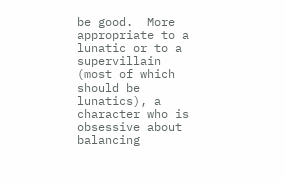be good.  More appropriate to a lunatic or to a supervillain (most of which should be lunatics), a character who is obsessive about balancing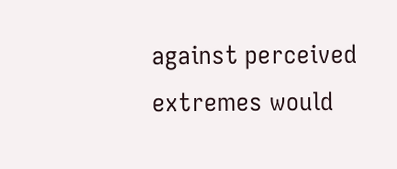against perceived extremes would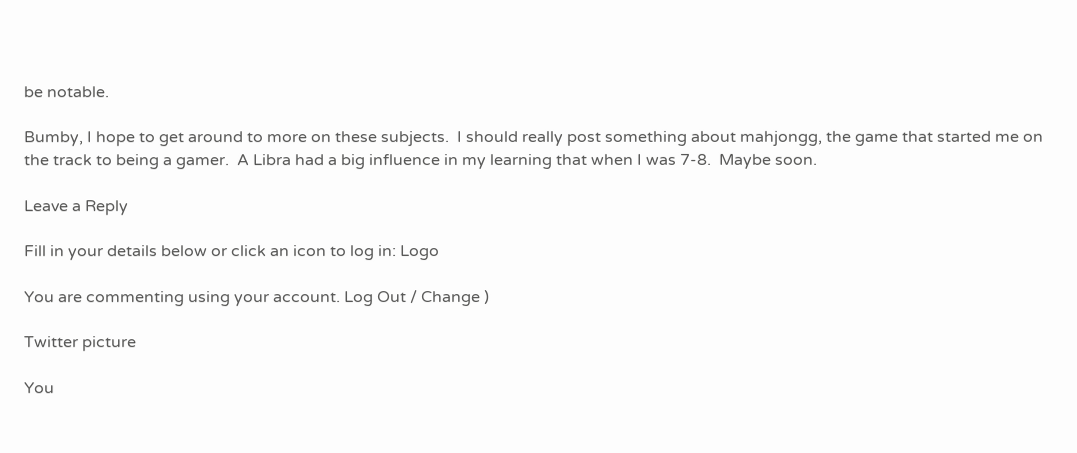be notable.

Bumby, I hope to get around to more on these subjects.  I should really post something about mahjongg, the game that started me on the track to being a gamer.  A Libra had a big influence in my learning that when I was 7-8.  Maybe soon.

Leave a Reply

Fill in your details below or click an icon to log in: Logo

You are commenting using your account. Log Out / Change )

Twitter picture

You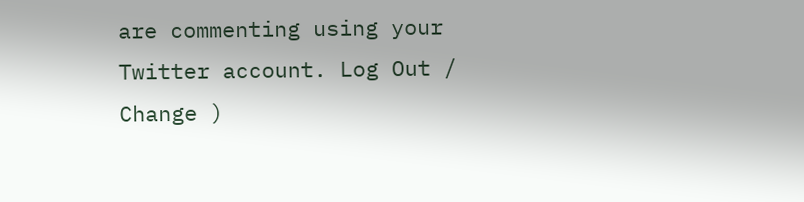are commenting using your Twitter account. Log Out / Change )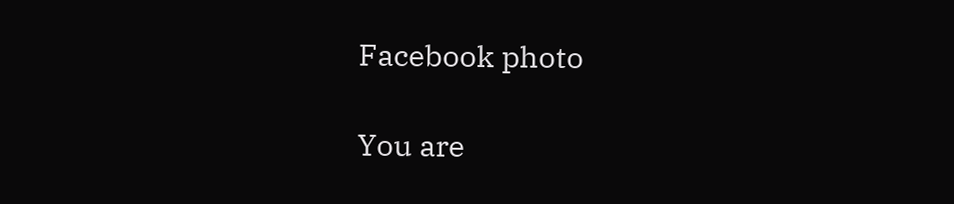Facebook photo

You are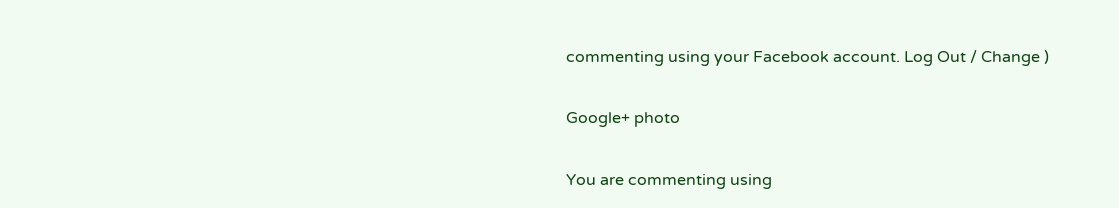commenting using your Facebook account. Log Out / Change )

Google+ photo

You are commenting using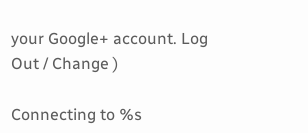your Google+ account. Log Out / Change )

Connecting to %s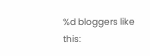%d bloggers like this: